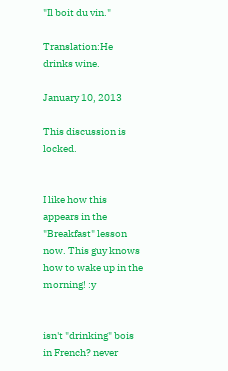"Il boit du vin."

Translation:He drinks wine.

January 10, 2013

This discussion is locked.


I like how this appears in the "Breakfast" lesson now. This guy knows how to wake up in the morning! :y


isn't "drinking" bois in French? never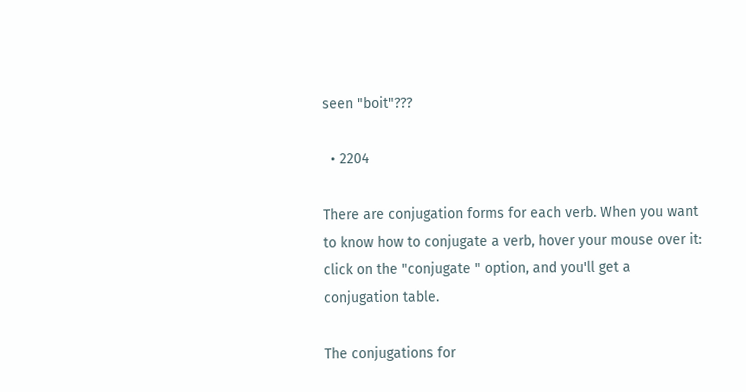seen "boit"???

  • 2204

There are conjugation forms for each verb. When you want to know how to conjugate a verb, hover your mouse over it: click on the "conjugate " option, and you'll get a conjugation table.

The conjugations for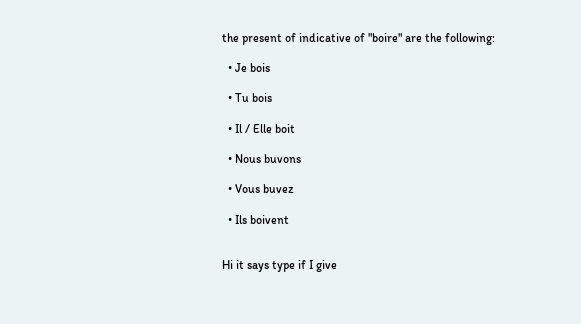the present of indicative of "boire" are the following:

  • Je bois

  • Tu bois

  • Il / Elle boit

  • Nous buvons

  • Vous buvez

  • Ils boivent


Hi it says type if I give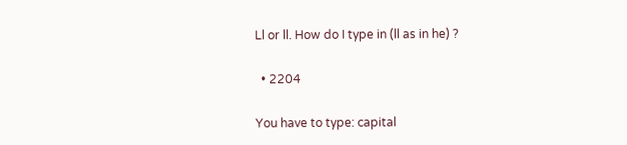Ll or ll. How do I type in (ll as in he) ?

  • 2204

You have to type: capital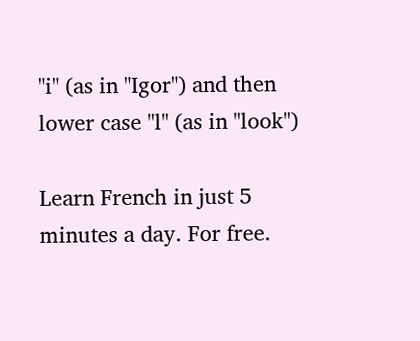"i" (as in "Igor") and then lower case "l" (as in "look")

Learn French in just 5 minutes a day. For free.